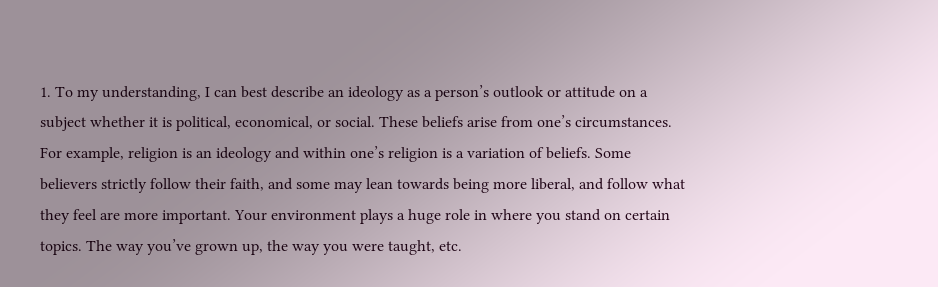1. To my understanding, I can best describe an ideology as a person’s outlook or attitude on a subject whether it is political, economical, or social. These beliefs arise from one’s circumstances. For example, religion is an ideology and within one’s religion is a variation of beliefs. Some believers strictly follow their faith, and some may lean towards being more liberal, and follow what they feel are more important. Your environment plays a huge role in where you stand on certain topics. The way you’ve grown up, the way you were taught, etc.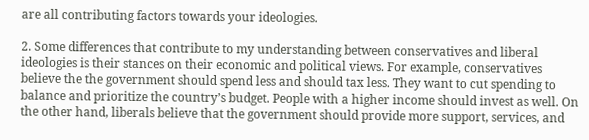are all contributing factors towards your ideologies.

2. Some differences that contribute to my understanding between conservatives and liberal ideologies is their stances on their economic and political views. For example, conservatives believe the the government should spend less and should tax less. They want to cut spending to balance and prioritize the country’s budget. People with a higher income should invest as well. On the other hand, liberals believe that the government should provide more support, services, and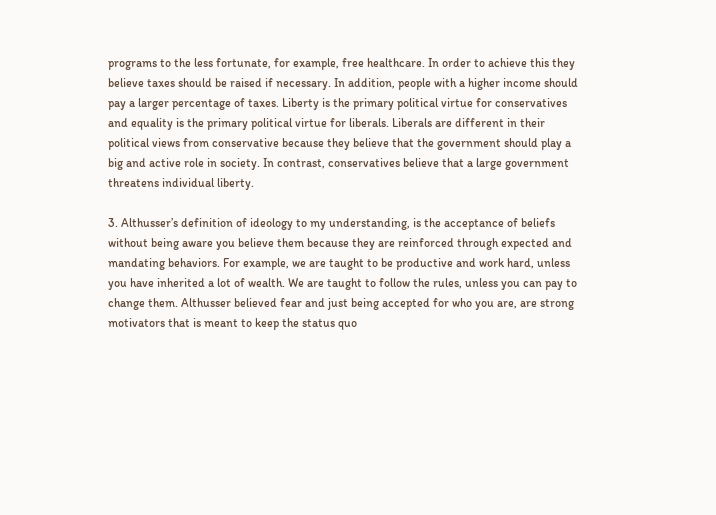programs to the less fortunate, for example, free healthcare. In order to achieve this they believe taxes should be raised if necessary. In addition, people with a higher income should pay a larger percentage of taxes. Liberty is the primary political virtue for conservatives and equality is the primary political virtue for liberals. Liberals are different in their political views from conservative because they believe that the government should play a big and active role in society. In contrast, conservatives believe that a large government threatens individual liberty.

3. Althusser’s definition of ideology to my understanding, is the acceptance of beliefs without being aware you believe them because they are reinforced through expected and mandating behaviors. For example, we are taught to be productive and work hard, unless you have inherited a lot of wealth. We are taught to follow the rules, unless you can pay to change them. Althusser believed fear and just being accepted for who you are, are strong motivators that is meant to keep the status quo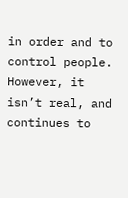in order and to control people. However, it isn’t real, and continues to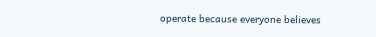operate because everyone believes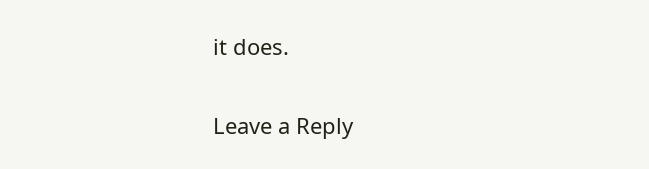it does.

Leave a Reply